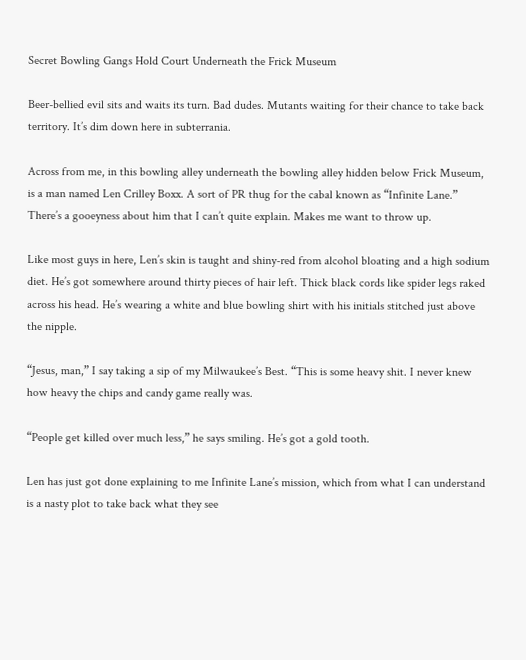Secret Bowling Gangs Hold Court Underneath the Frick Museum

Beer-bellied evil sits and waits its turn. Bad dudes. Mutants waiting for their chance to take back territory. It’s dim down here in subterrania.

Across from me, in this bowling alley underneath the bowling alley hidden below Frick Museum, is a man named Len Crilley Boxx. A sort of PR thug for the cabal known as “Infinite Lane.” There’s a gooeyness about him that I can’t quite explain. Makes me want to throw up.

Like most guys in here, Len’s skin is taught and shiny-red from alcohol bloating and a high sodium diet. He’s got somewhere around thirty pieces of hair left. Thick black cords like spider legs raked across his head. He’s wearing a white and blue bowling shirt with his initials stitched just above the nipple.

“Jesus, man,” I say taking a sip of my Milwaukee’s Best. “This is some heavy shit. I never knew how heavy the chips and candy game really was.

“People get killed over much less,” he says smiling. He’s got a gold tooth.

Len has just got done explaining to me Infinite Lane’s mission, which from what I can understand is a nasty plot to take back what they see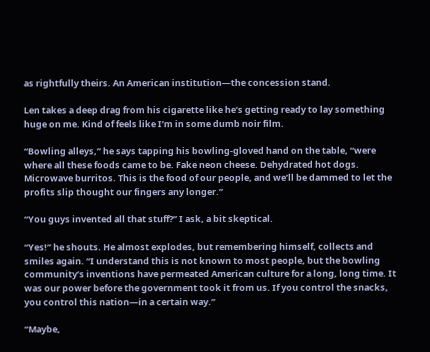as rightfully theirs. An American institution—the concession stand.

Len takes a deep drag from his cigarette like he’s getting ready to lay something huge on me. Kind of feels like I’m in some dumb noir film.

“Bowling alleys,” he says tapping his bowling-gloved hand on the table, “were where all these foods came to be. Fake neon cheese. Dehydrated hot dogs. Microwave burritos. This is the food of our people, and we’ll be dammed to let the profits slip thought our fingers any longer.”

“You guys invented all that stuff?” I ask, a bit skeptical.

“Yes!” he shouts. He almost explodes, but remembering himself, collects and smiles again. “I understand this is not known to most people, but the bowling community’s inventions have permeated American culture for a long, long time. It was our power before the government took it from us. If you control the snacks, you control this nation—in a certain way.”

“Maybe,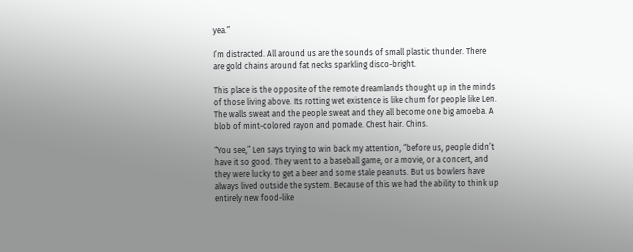yea.”

I’m distracted. All around us are the sounds of small plastic thunder. There are gold chains around fat necks sparkling disco-bright.

This place is the opposite of the remote dreamlands thought up in the minds of those living above. Its rotting wet existence is like chum for people like Len. The walls sweat and the people sweat and they all become one big amoeba. A blob of mint-colored rayon and pomade. Chest hair. Chins.

“You see,” Len says trying to win back my attention, “before us, people didn’t have it so good. They went to a baseball game, or a movie, or a concert, and they were lucky to get a beer and some stale peanuts. But us bowlers have always lived outside the system. Because of this we had the ability to think up entirely new food-like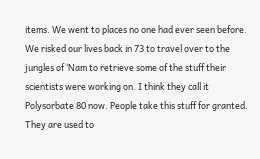items. We went to places no one had ever seen before. We risked our lives back in 73 to travel over to the jungles of ‘Nam to retrieve some of the stuff their scientists were working on. I think they call it Polysorbate 80 now. People take this stuff for granted. They are used to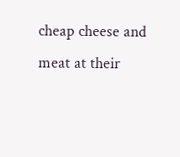cheap cheese and meat at their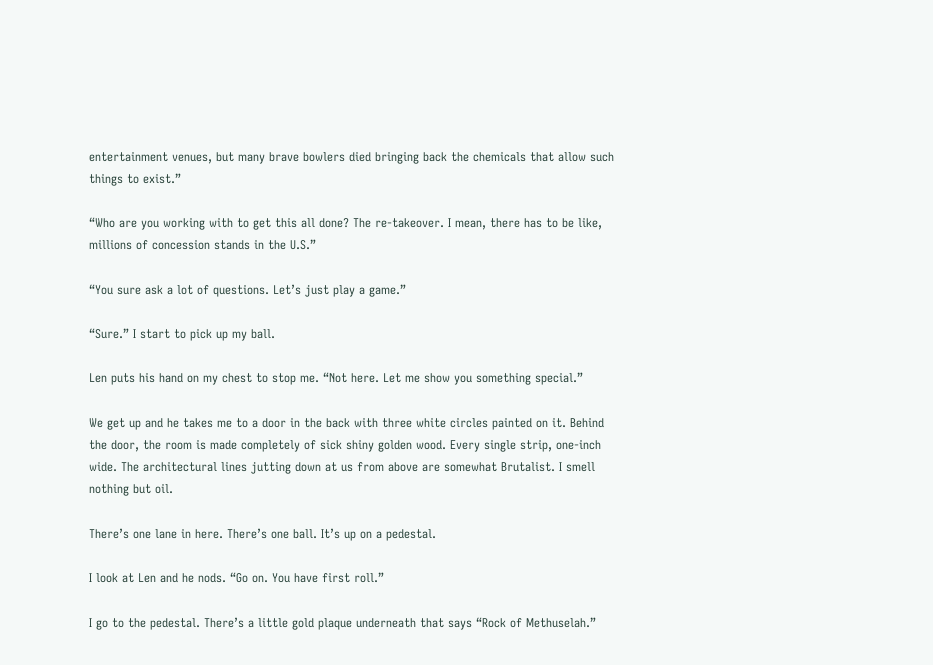entertainment venues, but many brave bowlers died bringing back the chemicals that allow such things to exist.”

“Who are you working with to get this all done? The re-takeover. I mean, there has to be like, millions of concession stands in the U.S.”

“You sure ask a lot of questions. Let’s just play a game.”

“Sure.” I start to pick up my ball.

Len puts his hand on my chest to stop me. “Not here. Let me show you something special.”

We get up and he takes me to a door in the back with three white circles painted on it. Behind the door, the room is made completely of sick shiny golden wood. Every single strip, one-inch wide. The architectural lines jutting down at us from above are somewhat Brutalist. I smell nothing but oil.

There’s one lane in here. There’s one ball. It’s up on a pedestal.

I look at Len and he nods. “Go on. You have first roll.”

I go to the pedestal. There’s a little gold plaque underneath that says “Rock of Methuselah.”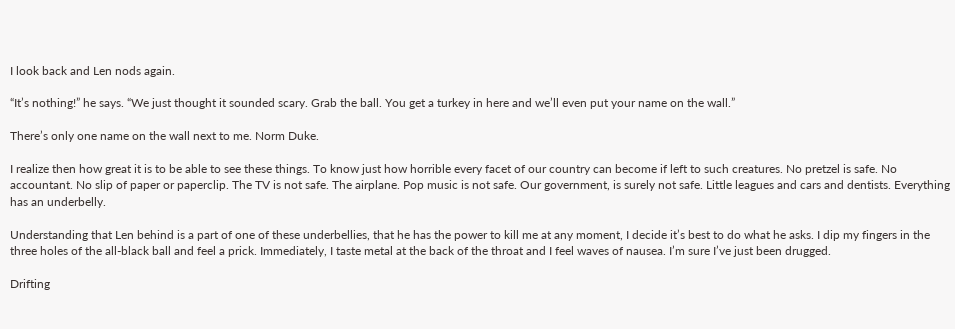I look back and Len nods again.

“It’s nothing!” he says. “We just thought it sounded scary. Grab the ball. You get a turkey in here and we’ll even put your name on the wall.”

There’s only one name on the wall next to me. Norm Duke.

I realize then how great it is to be able to see these things. To know just how horrible every facet of our country can become if left to such creatures. No pretzel is safe. No accountant. No slip of paper or paperclip. The TV is not safe. The airplane. Pop music is not safe. Our government, is surely not safe. Little leagues and cars and dentists. Everything has an underbelly.

Understanding that Len behind is a part of one of these underbellies, that he has the power to kill me at any moment, I decide it’s best to do what he asks. I dip my fingers in the three holes of the all-black ball and feel a prick. Immediately, I taste metal at the back of the throat and I feel waves of nausea. I’m sure I’ve just been drugged.

Drifting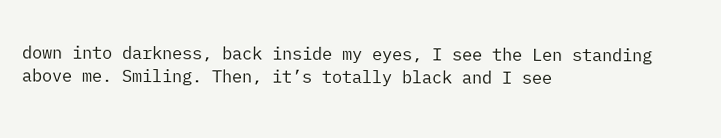down into darkness, back inside my eyes, I see the Len standing above me. Smiling. Then, it’s totally black and I see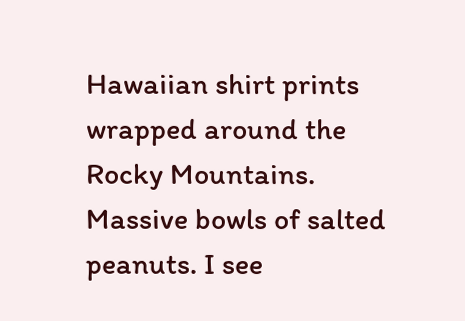Hawaiian shirt prints wrapped around the Rocky Mountains. Massive bowls of salted peanuts. I see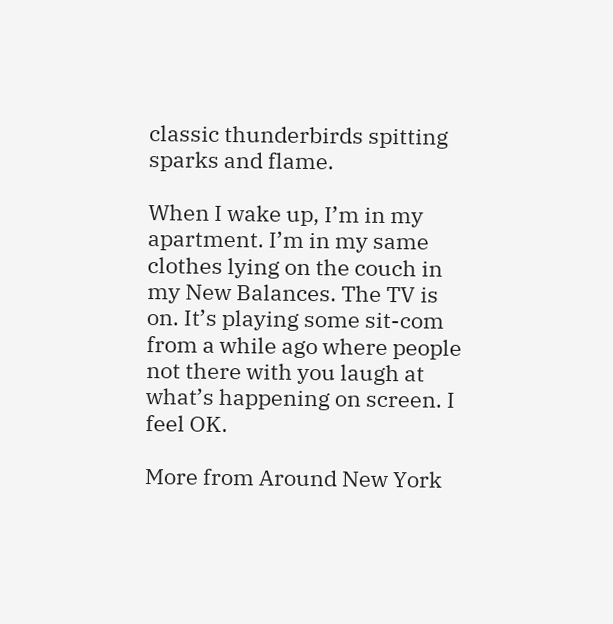classic thunderbirds spitting sparks and flame.

When I wake up, I’m in my apartment. I’m in my same clothes lying on the couch in my New Balances. The TV is on. It’s playing some sit-com from a while ago where people not there with you laugh at what’s happening on screen. I feel OK.

More from Around New York